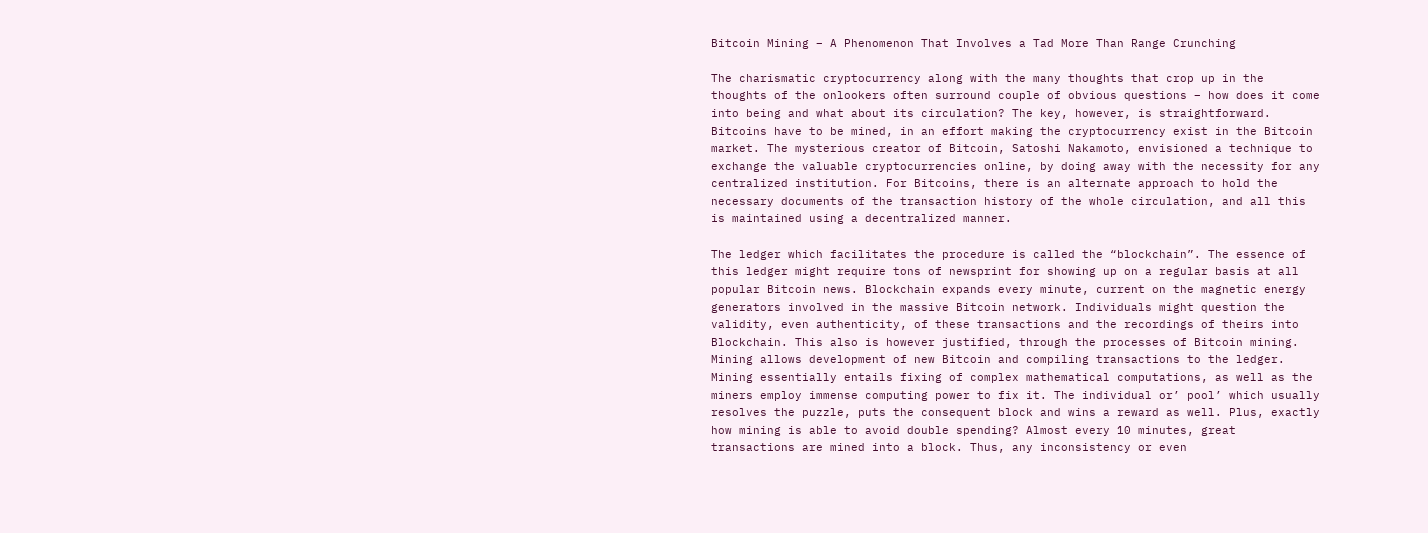Bitcoin Mining – A Phenomenon That Involves a Tad More Than Range Crunching

The charismatic cryptocurrency along with the many thoughts that crop up in the thoughts of the onlookers often surround couple of obvious questions – how does it come into being and what about its circulation? The key, however, is straightforward. Bitcoins have to be mined, in an effort making the cryptocurrency exist in the Bitcoin market. The mysterious creator of Bitcoin, Satoshi Nakamoto, envisioned a technique to exchange the valuable cryptocurrencies online, by doing away with the necessity for any centralized institution. For Bitcoins, there is an alternate approach to hold the necessary documents of the transaction history of the whole circulation, and all this is maintained using a decentralized manner.

The ledger which facilitates the procedure is called the “blockchain”. The essence of this ledger might require tons of newsprint for showing up on a regular basis at all popular Bitcoin news. Blockchain expands every minute, current on the magnetic energy generators involved in the massive Bitcoin network. Individuals might question the validity, even authenticity, of these transactions and the recordings of theirs into Blockchain. This also is however justified, through the processes of Bitcoin mining. Mining allows development of new Bitcoin and compiling transactions to the ledger. Mining essentially entails fixing of complex mathematical computations, as well as the miners employ immense computing power to fix it. The individual or’ pool’ which usually resolves the puzzle, puts the consequent block and wins a reward as well. Plus, exactly how mining is able to avoid double spending? Almost every 10 minutes, great transactions are mined into a block. Thus, any inconsistency or even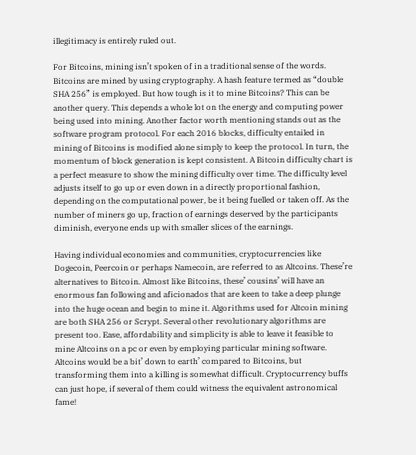illegitimacy is entirely ruled out.

For Bitcoins, mining isn’t spoken of in a traditional sense of the words. Bitcoins are mined by using cryptography. A hash feature termed as “double SHA 256” is employed. But how tough is it to mine Bitcoins? This can be another query. This depends a whole lot on the energy and computing power being used into mining. Another factor worth mentioning stands out as the software program protocol. For each 2016 blocks, difficulty entailed in mining of Bitcoins is modified alone simply to keep the protocol. In turn, the momentum of block generation is kept consistent. A Bitcoin difficulty chart is a perfect measure to show the mining difficulty over time. The difficulty level adjusts itself to go up or even down in a directly proportional fashion, depending on the computational power, be it being fuelled or taken off. As the number of miners go up, fraction of earnings deserved by the participants diminish, everyone ends up with smaller slices of the earnings.

Having individual economies and communities, cryptocurrencies like Dogecoin, Peercoin or perhaps Namecoin, are referred to as Altcoins. These’re alternatives to Bitcoin. Almost like Bitcoins, these’ cousins’ will have an enormous fan following and aficionados that are keen to take a deep plunge into the huge ocean and begin to mine it. Algorithms used for Altcoin mining are both SHA 256 or Scrypt. Several other revolutionary algorithms are present too. Ease, affordability and simplicity is able to leave it feasible to mine Altcoins on a pc or even by employing particular mining software. Altcoins would be a bit’ down to earth’ compared to Bitcoins, but transforming them into a killing is somewhat difficult. Cryptocurrency buffs can just hope, if several of them could witness the equivalent astronomical fame!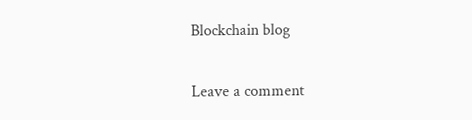Blockchain blog

Leave a comment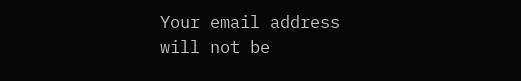Your email address will not be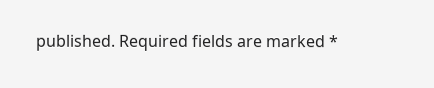published. Required fields are marked *